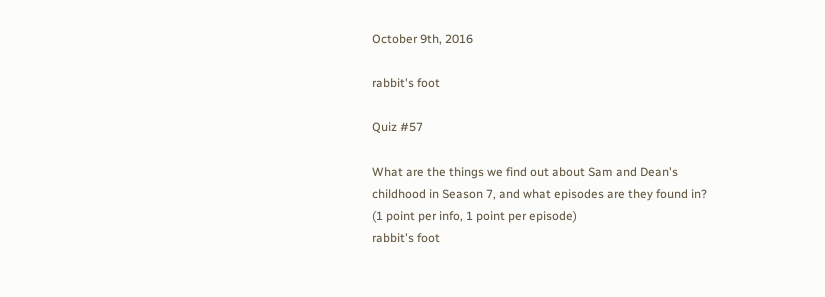October 9th, 2016

rabbit's foot

Quiz #57

What are the things we find out about Sam and Dean's childhood in Season 7, and what episodes are they found in?
(1 point per info, 1 point per episode)
rabbit's foot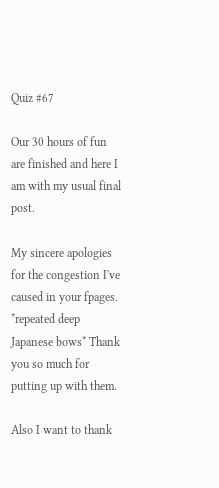Quiz #67

Our 30 hours of fun are finished and here I am with my usual final post.

My sincere apologies for the congestion I've caused in your fpages. *repeated deep Japanese bows* Thank you so much for putting up with them.

Also I want to thank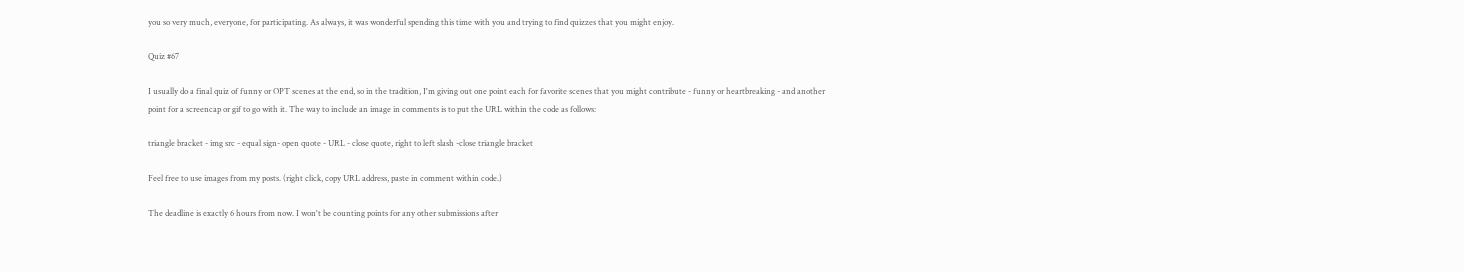you so very much, everyone, for participating. As always, it was wonderful spending this time with you and trying to find quizzes that you might enjoy.

Quiz #67

I usually do a final quiz of funny or OPT scenes at the end, so in the tradition, I'm giving out one point each for favorite scenes that you might contribute - funny or heartbreaking - and another point for a screencap or gif to go with it. The way to include an image in comments is to put the URL within the code as follows:

triangle bracket - img src - equal sign- open quote - URL - close quote, right to left slash -close triangle bracket

Feel free to use images from my posts. (right click, copy URL address, paste in comment within code.)

The deadline is exactly 6 hours from now. I won't be counting points for any other submissions after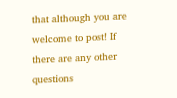that although you are welcome to post! If there are any other questions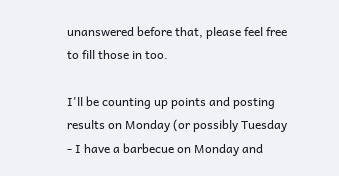unanswered before that, please feel free to fill those in too.

I'll be counting up points and posting results on Monday (or possibly Tuesday - I have a barbecue on Monday and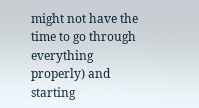might not have the time to go through everything properly) and starting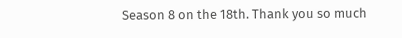Season 8 on the 18th. Thank you so much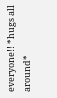everyone!! *hugs all around*